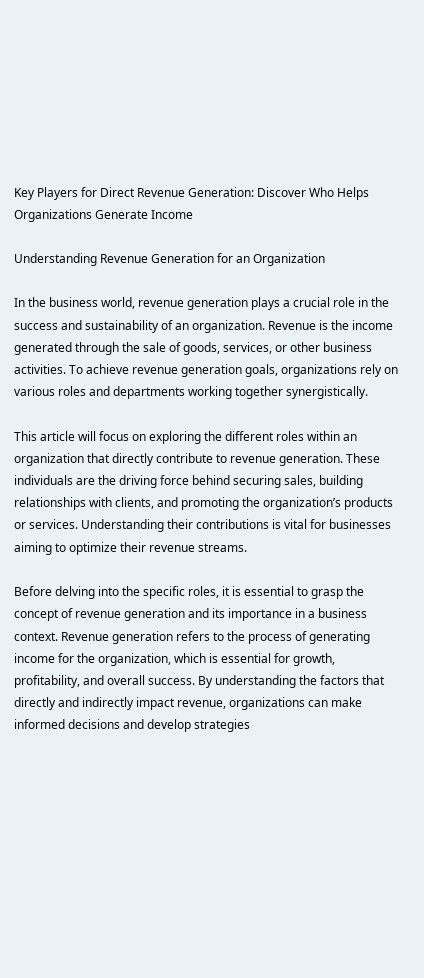Key Players for Direct Revenue Generation: Discover Who Helps Organizations Generate Income

Understanding Revenue Generation for an Organization

In the business world, revenue generation plays a crucial role in the success and sustainability of an organization. Revenue is the income generated through the sale of goods, services, or other business activities. To achieve revenue generation goals, organizations rely on various roles and departments working together synergistically.

This article will focus on exploring the different roles within an organization that directly contribute to revenue generation. These individuals are the driving force behind securing sales, building relationships with clients, and promoting the organization’s products or services. Understanding their contributions is vital for businesses aiming to optimize their revenue streams.

Before delving into the specific roles, it is essential to grasp the concept of revenue generation and its importance in a business context. Revenue generation refers to the process of generating income for the organization, which is essential for growth, profitability, and overall success. By understanding the factors that directly and indirectly impact revenue, organizations can make informed decisions and develop strategies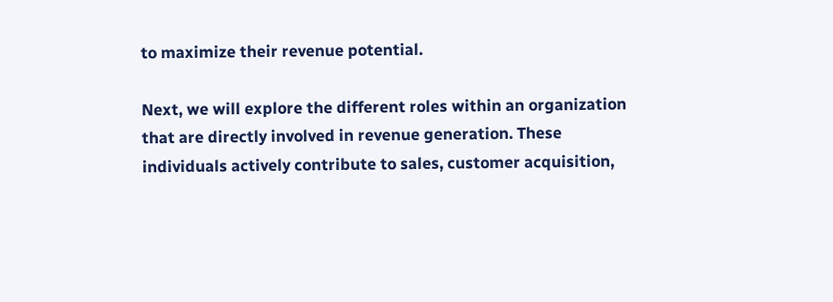to maximize their revenue potential.

Next, we will explore the different roles within an organization that are directly involved in revenue generation. These individuals actively contribute to sales, customer acquisition,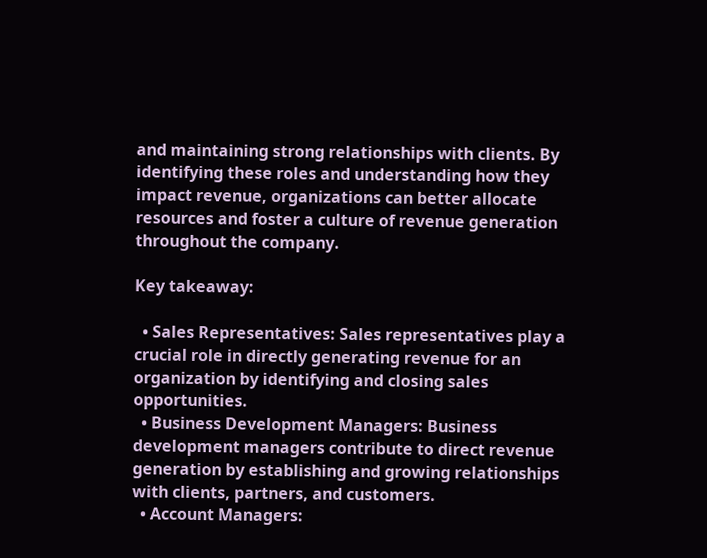and maintaining strong relationships with clients. By identifying these roles and understanding how they impact revenue, organizations can better allocate resources and foster a culture of revenue generation throughout the company.

Key takeaway:

  • Sales Representatives: Sales representatives play a crucial role in directly generating revenue for an organization by identifying and closing sales opportunities.
  • Business Development Managers: Business development managers contribute to direct revenue generation by establishing and growing relationships with clients, partners, and customers.
  • Account Managers: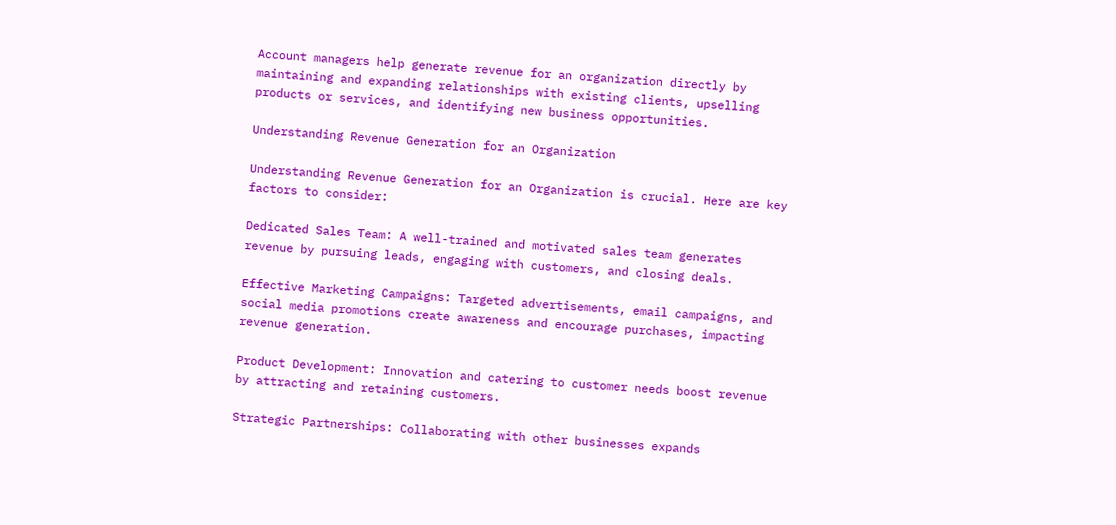Account managers help generate revenue for an organization directly by maintaining and expanding relationships with existing clients, upselling products or services, and identifying new business opportunities.

Understanding Revenue Generation for an Organization

Understanding Revenue Generation for an Organization is crucial. Here are key factors to consider:

Dedicated Sales Team: A well-trained and motivated sales team generates revenue by pursuing leads, engaging with customers, and closing deals.

Effective Marketing Campaigns: Targeted advertisements, email campaigns, and social media promotions create awareness and encourage purchases, impacting revenue generation.

Product Development: Innovation and catering to customer needs boost revenue by attracting and retaining customers.

Strategic Partnerships: Collaborating with other businesses expands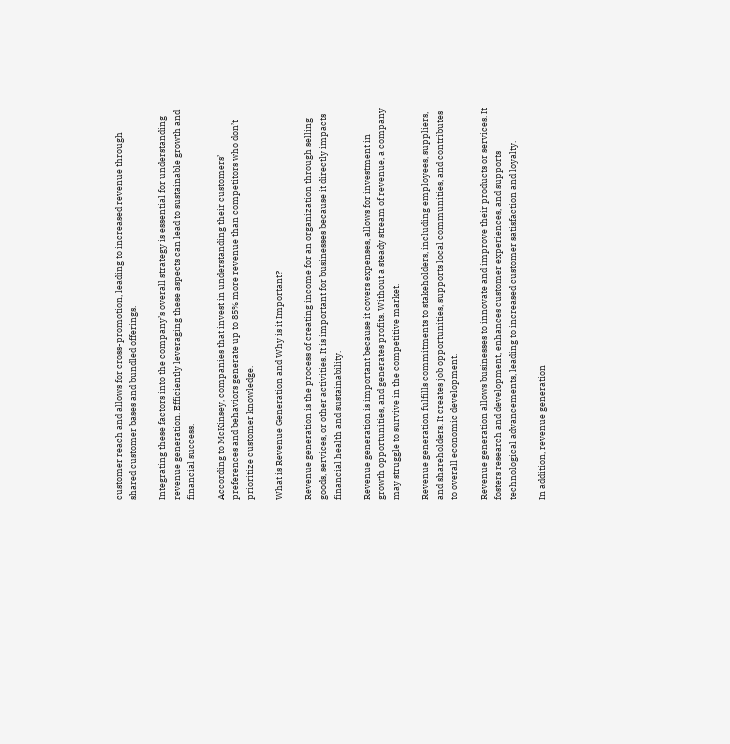customer reach and allows for cross-promotion, leading to increased revenue through shared customer bases and bundled offerings.

Integrating these factors into the company’s overall strategy is essential for understanding revenue generation. Efficiently leveraging these aspects can lead to sustainable growth and financial success.

According to McKinsey, companies that invest in understanding their customers’ preferences and behaviors generate up to 85% more revenue than competitors who don’t prioritize customer knowledge.

What is Revenue Generation and Why is it Important?

Revenue generation is the process of creating income for an organization through selling goods, services, or other activities. It is important for businesses because it directly impacts financial health and sustainability.

Revenue generation is important because it covers expenses, allows for investment in growth opportunities, and generates profits. Without a steady stream of revenue, a company may struggle to survive in the competitive market.

Revenue generation fulfills commitments to stakeholders, including employees, suppliers, and shareholders. It creates job opportunities, supports local communities, and contributes to overall economic development.

Revenue generation allows businesses to innovate and improve their products or services. It fosters research and development, enhances customer experiences, and supports technological advancements, leading to increased customer satisfaction and loyalty.

In addition, revenue generation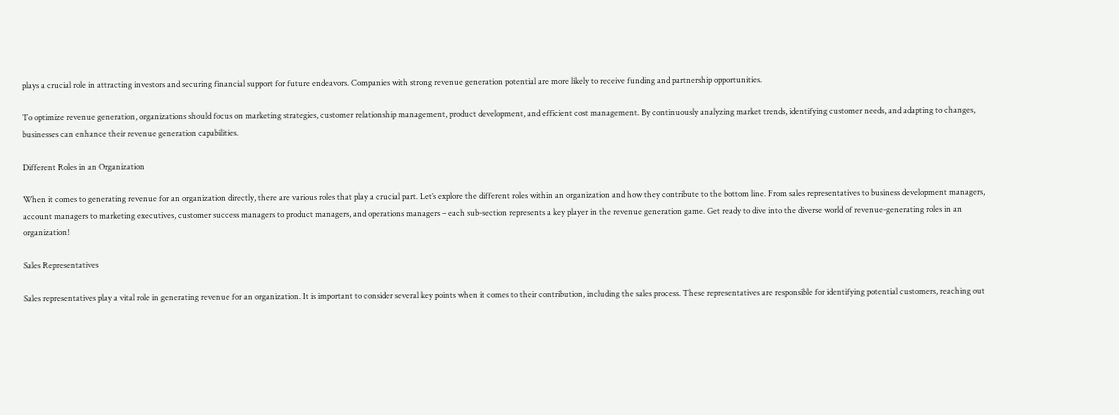plays a crucial role in attracting investors and securing financial support for future endeavors. Companies with strong revenue generation potential are more likely to receive funding and partnership opportunities.

To optimize revenue generation, organizations should focus on marketing strategies, customer relationship management, product development, and efficient cost management. By continuously analyzing market trends, identifying customer needs, and adapting to changes, businesses can enhance their revenue generation capabilities.

Different Roles in an Organization

When it comes to generating revenue for an organization directly, there are various roles that play a crucial part. Let’s explore the different roles within an organization and how they contribute to the bottom line. From sales representatives to business development managers, account managers to marketing executives, customer success managers to product managers, and operations managers – each sub-section represents a key player in the revenue generation game. Get ready to dive into the diverse world of revenue-generating roles in an organization!

Sales Representatives

Sales representatives play a vital role in generating revenue for an organization. It is important to consider several key points when it comes to their contribution, including the sales process. These representatives are responsible for identifying potential customers, reaching out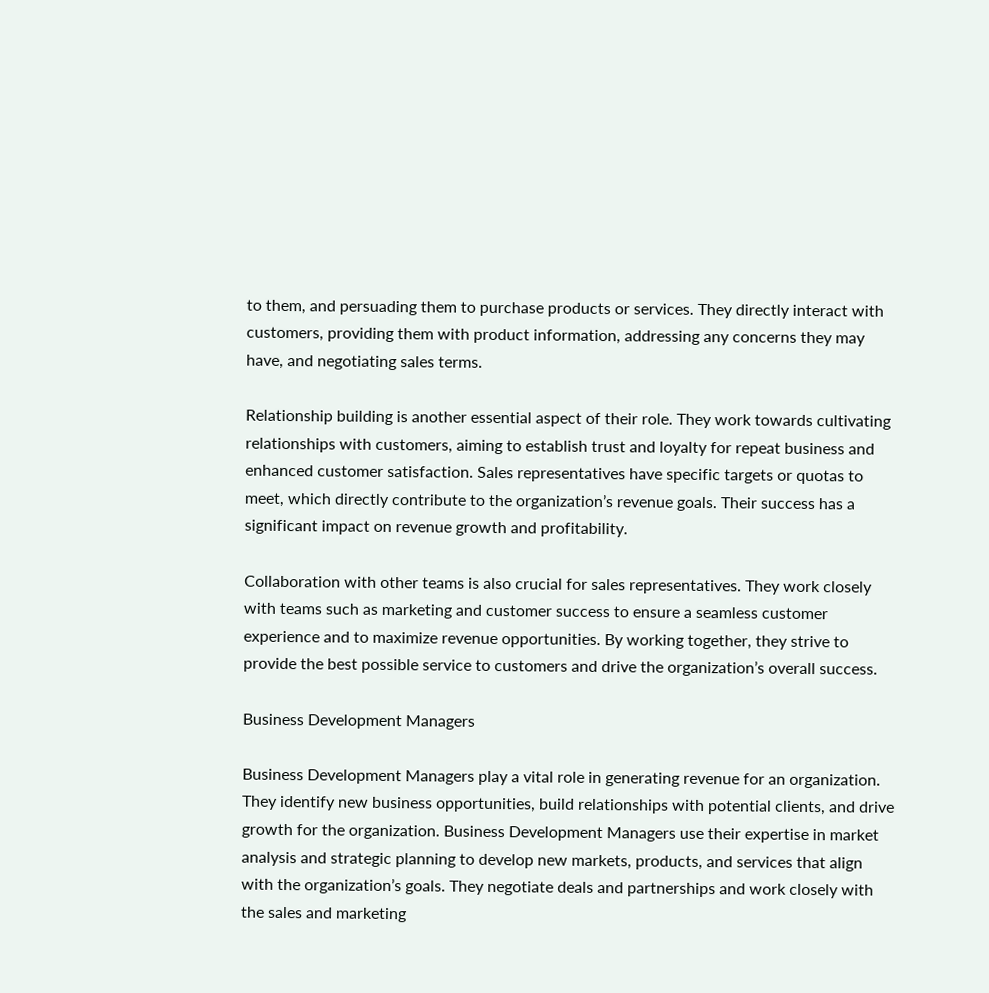to them, and persuading them to purchase products or services. They directly interact with customers, providing them with product information, addressing any concerns they may have, and negotiating sales terms.

Relationship building is another essential aspect of their role. They work towards cultivating relationships with customers, aiming to establish trust and loyalty for repeat business and enhanced customer satisfaction. Sales representatives have specific targets or quotas to meet, which directly contribute to the organization’s revenue goals. Their success has a significant impact on revenue growth and profitability.

Collaboration with other teams is also crucial for sales representatives. They work closely with teams such as marketing and customer success to ensure a seamless customer experience and to maximize revenue opportunities. By working together, they strive to provide the best possible service to customers and drive the organization’s overall success.

Business Development Managers

Business Development Managers play a vital role in generating revenue for an organization. They identify new business opportunities, build relationships with potential clients, and drive growth for the organization. Business Development Managers use their expertise in market analysis and strategic planning to develop new markets, products, and services that align with the organization’s goals. They negotiate deals and partnerships and work closely with the sales and marketing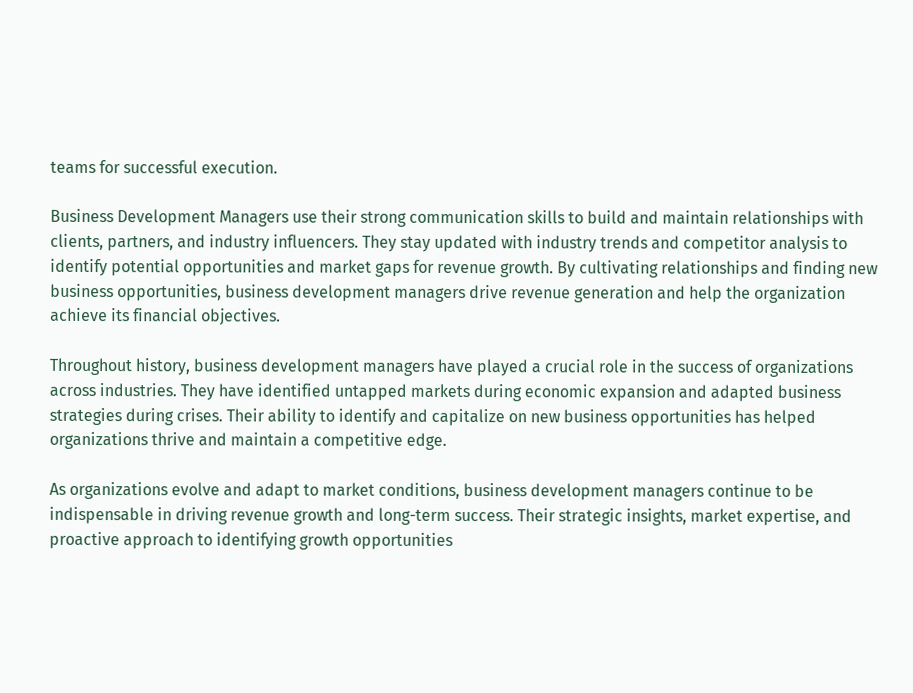teams for successful execution.

Business Development Managers use their strong communication skills to build and maintain relationships with clients, partners, and industry influencers. They stay updated with industry trends and competitor analysis to identify potential opportunities and market gaps for revenue growth. By cultivating relationships and finding new business opportunities, business development managers drive revenue generation and help the organization achieve its financial objectives.

Throughout history, business development managers have played a crucial role in the success of organizations across industries. They have identified untapped markets during economic expansion and adapted business strategies during crises. Their ability to identify and capitalize on new business opportunities has helped organizations thrive and maintain a competitive edge.

As organizations evolve and adapt to market conditions, business development managers continue to be indispensable in driving revenue growth and long-term success. Their strategic insights, market expertise, and proactive approach to identifying growth opportunities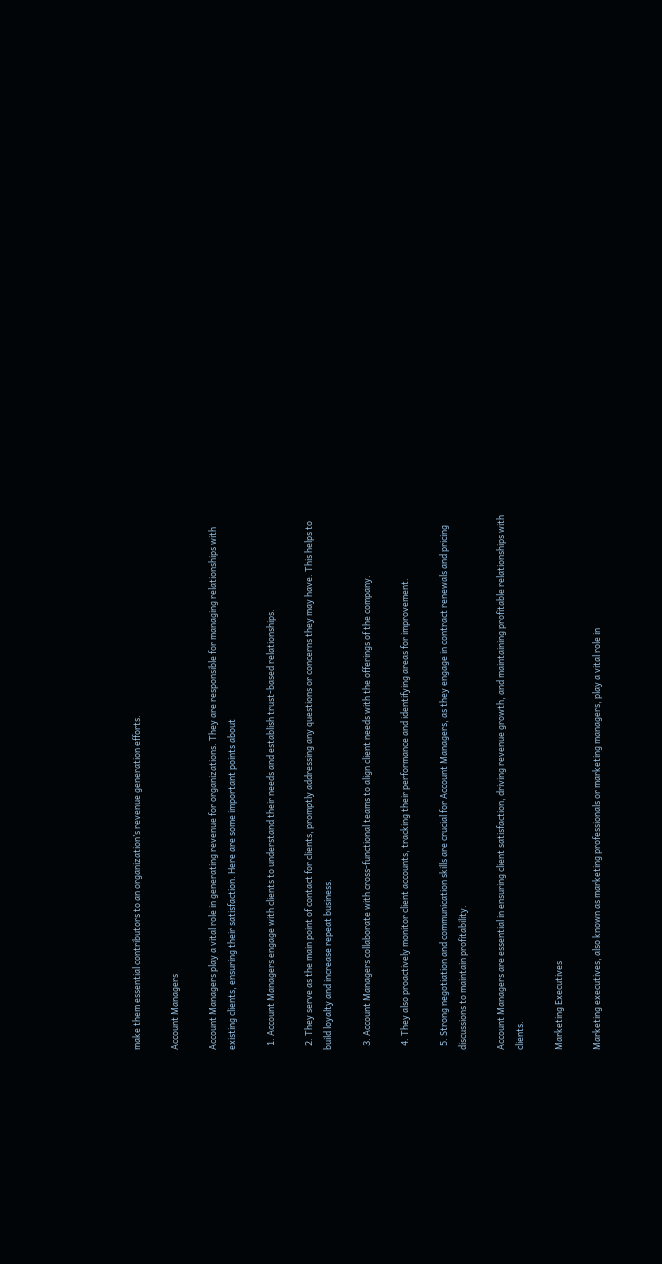make them essential contributors to an organization’s revenue generation efforts.

Account Managers

Account Managers play a vital role in generating revenue for organizations. They are responsible for managing relationships with existing clients, ensuring their satisfaction. Here are some important points about

  1. Account Managers engage with clients to understand their needs and establish trust-based relationships.

  2. They serve as the main point of contact for clients, promptly addressing any questions or concerns they may have. This helps to build loyalty and increase repeat business.

  3. Account Managers collaborate with cross-functional teams to align client needs with the offerings of the company.

  4. They also proactively monitor client accounts, tracking their performance and identifying areas for improvement.

  5. Strong negotiation and communication skills are crucial for Account Managers, as they engage in contract renewals and pricing discussions to maintain profitability.

Account Managers are essential in ensuring client satisfaction, driving revenue growth, and maintaining profitable relationships with clients.

Marketing Executives

Marketing executives, also known as marketing professionals or marketing managers, play a vital role in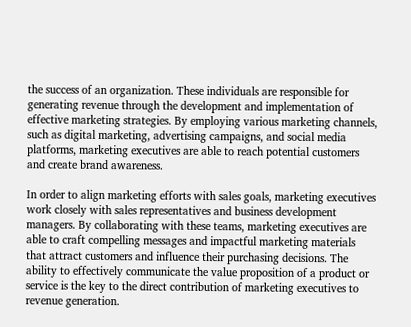the success of an organization. These individuals are responsible for generating revenue through the development and implementation of effective marketing strategies. By employing various marketing channels, such as digital marketing, advertising campaigns, and social media platforms, marketing executives are able to reach potential customers and create brand awareness.

In order to align marketing efforts with sales goals, marketing executives work closely with sales representatives and business development managers. By collaborating with these teams, marketing executives are able to craft compelling messages and impactful marketing materials that attract customers and influence their purchasing decisions. The ability to effectively communicate the value proposition of a product or service is the key to the direct contribution of marketing executives to revenue generation.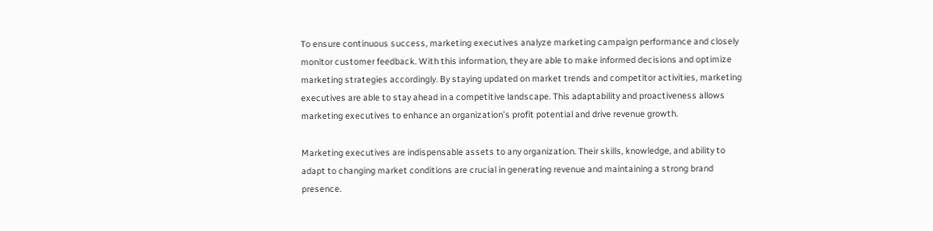To ensure continuous success, marketing executives analyze marketing campaign performance and closely monitor customer feedback. With this information, they are able to make informed decisions and optimize marketing strategies accordingly. By staying updated on market trends and competitor activities, marketing executives are able to stay ahead in a competitive landscape. This adaptability and proactiveness allows marketing executives to enhance an organization’s profit potential and drive revenue growth.

Marketing executives are indispensable assets to any organization. Their skills, knowledge, and ability to adapt to changing market conditions are crucial in generating revenue and maintaining a strong brand presence.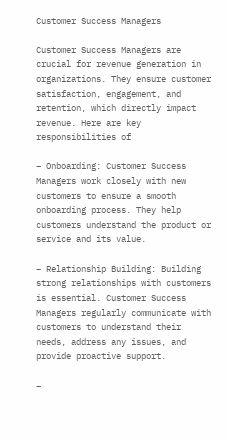Customer Success Managers

Customer Success Managers are crucial for revenue generation in organizations. They ensure customer satisfaction, engagement, and retention, which directly impact revenue. Here are key responsibilities of

– Onboarding: Customer Success Managers work closely with new customers to ensure a smooth onboarding process. They help customers understand the product or service and its value.

– Relationship Building: Building strong relationships with customers is essential. Customer Success Managers regularly communicate with customers to understand their needs, address any issues, and provide proactive support.

–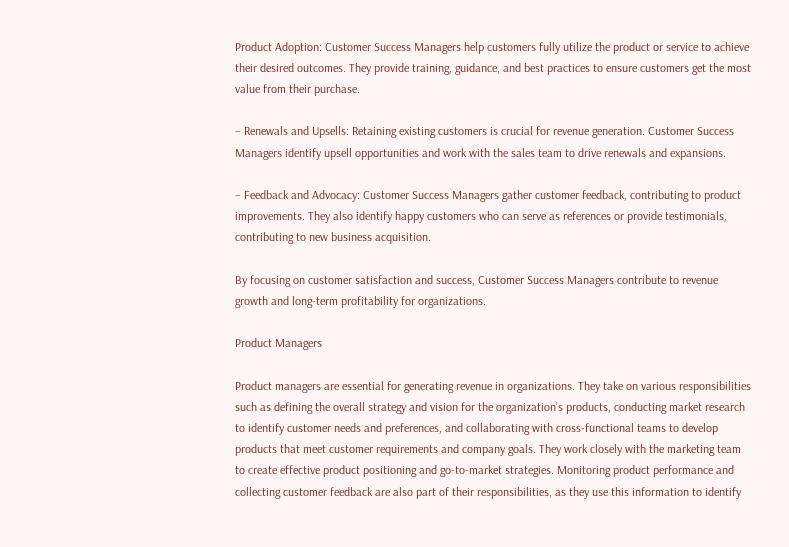Product Adoption: Customer Success Managers help customers fully utilize the product or service to achieve their desired outcomes. They provide training, guidance, and best practices to ensure customers get the most value from their purchase.

– Renewals and Upsells: Retaining existing customers is crucial for revenue generation. Customer Success Managers identify upsell opportunities and work with the sales team to drive renewals and expansions.

– Feedback and Advocacy: Customer Success Managers gather customer feedback, contributing to product improvements. They also identify happy customers who can serve as references or provide testimonials, contributing to new business acquisition.

By focusing on customer satisfaction and success, Customer Success Managers contribute to revenue growth and long-term profitability for organizations.

Product Managers

Product managers are essential for generating revenue in organizations. They take on various responsibilities such as defining the overall strategy and vision for the organization’s products, conducting market research to identify customer needs and preferences, and collaborating with cross-functional teams to develop products that meet customer requirements and company goals. They work closely with the marketing team to create effective product positioning and go-to-market strategies. Monitoring product performance and collecting customer feedback are also part of their responsibilities, as they use this information to identify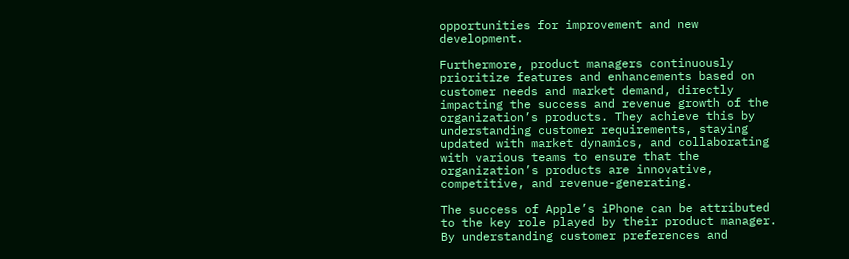opportunities for improvement and new development.

Furthermore, product managers continuously prioritize features and enhancements based on customer needs and market demand, directly impacting the success and revenue growth of the organization’s products. They achieve this by understanding customer requirements, staying updated with market dynamics, and collaborating with various teams to ensure that the organization’s products are innovative, competitive, and revenue-generating.

The success of Apple’s iPhone can be attributed to the key role played by their product manager. By understanding customer preferences and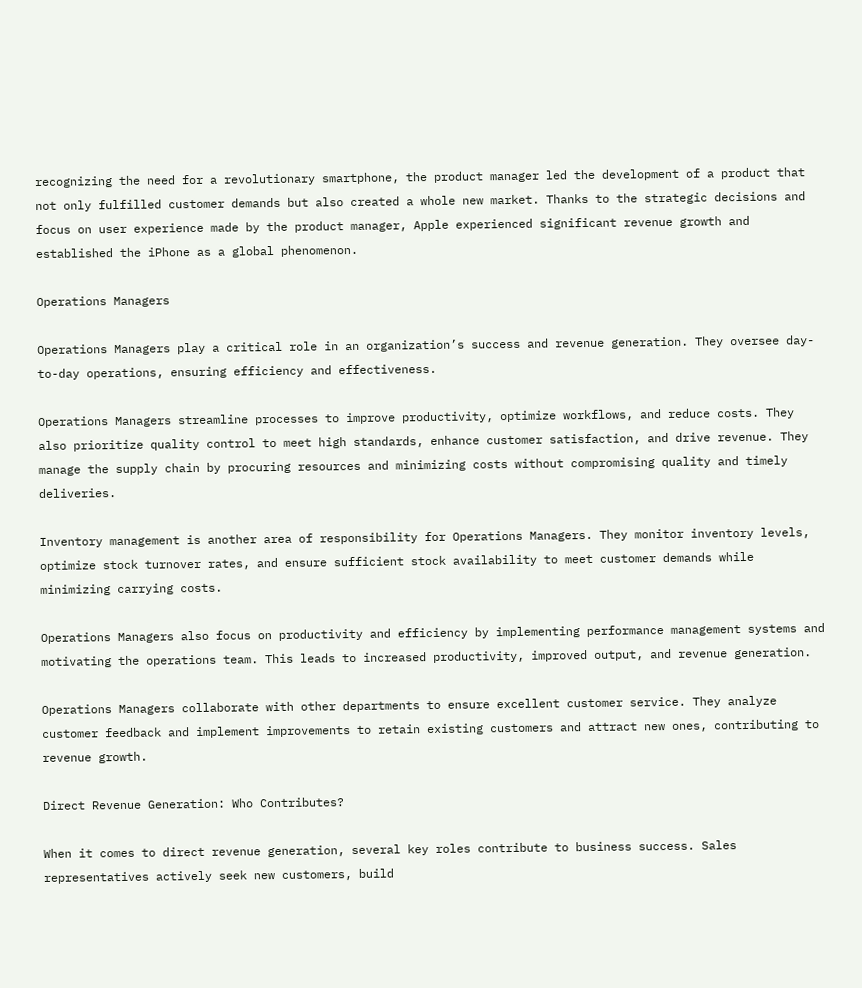recognizing the need for a revolutionary smartphone, the product manager led the development of a product that not only fulfilled customer demands but also created a whole new market. Thanks to the strategic decisions and focus on user experience made by the product manager, Apple experienced significant revenue growth and established the iPhone as a global phenomenon.

Operations Managers

Operations Managers play a critical role in an organization’s success and revenue generation. They oversee day-to-day operations, ensuring efficiency and effectiveness.

Operations Managers streamline processes to improve productivity, optimize workflows, and reduce costs. They also prioritize quality control to meet high standards, enhance customer satisfaction, and drive revenue. They manage the supply chain by procuring resources and minimizing costs without compromising quality and timely deliveries.

Inventory management is another area of responsibility for Operations Managers. They monitor inventory levels, optimize stock turnover rates, and ensure sufficient stock availability to meet customer demands while minimizing carrying costs.

Operations Managers also focus on productivity and efficiency by implementing performance management systems and motivating the operations team. This leads to increased productivity, improved output, and revenue generation.

Operations Managers collaborate with other departments to ensure excellent customer service. They analyze customer feedback and implement improvements to retain existing customers and attract new ones, contributing to revenue growth.

Direct Revenue Generation: Who Contributes?

When it comes to direct revenue generation, several key roles contribute to business success. Sales representatives actively seek new customers, build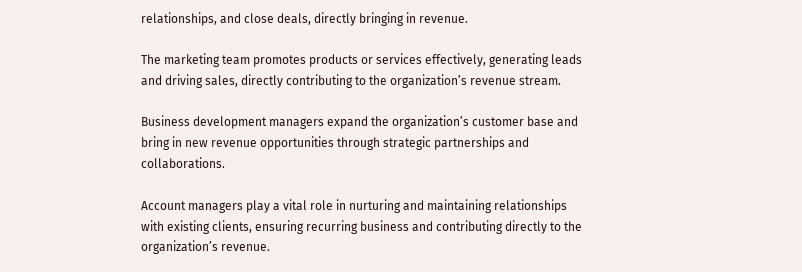relationships, and close deals, directly bringing in revenue.

The marketing team promotes products or services effectively, generating leads and driving sales, directly contributing to the organization’s revenue stream.

Business development managers expand the organization’s customer base and bring in new revenue opportunities through strategic partnerships and collaborations.

Account managers play a vital role in nurturing and maintaining relationships with existing clients, ensuring recurring business and contributing directly to the organization’s revenue.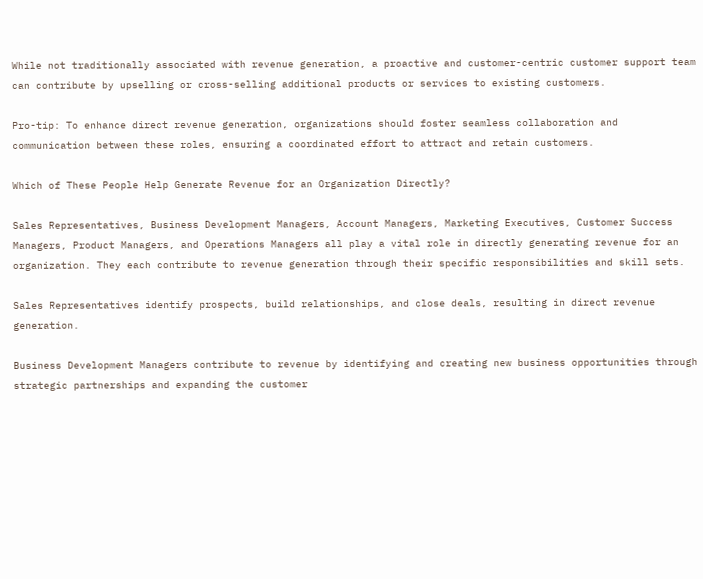While not traditionally associated with revenue generation, a proactive and customer-centric customer support team can contribute by upselling or cross-selling additional products or services to existing customers.

Pro-tip: To enhance direct revenue generation, organizations should foster seamless collaboration and communication between these roles, ensuring a coordinated effort to attract and retain customers.

Which of These People Help Generate Revenue for an Organization Directly?

Sales Representatives, Business Development Managers, Account Managers, Marketing Executives, Customer Success Managers, Product Managers, and Operations Managers all play a vital role in directly generating revenue for an organization. They each contribute to revenue generation through their specific responsibilities and skill sets.

Sales Representatives identify prospects, build relationships, and close deals, resulting in direct revenue generation.

Business Development Managers contribute to revenue by identifying and creating new business opportunities through strategic partnerships and expanding the customer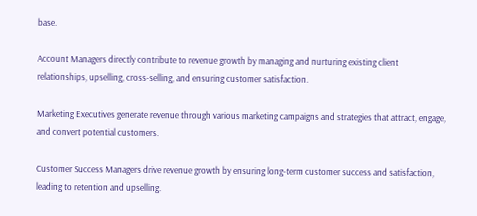base.

Account Managers directly contribute to revenue growth by managing and nurturing existing client relationships, upselling, cross-selling, and ensuring customer satisfaction.

Marketing Executives generate revenue through various marketing campaigns and strategies that attract, engage, and convert potential customers.

Customer Success Managers drive revenue growth by ensuring long-term customer success and satisfaction, leading to retention and upselling.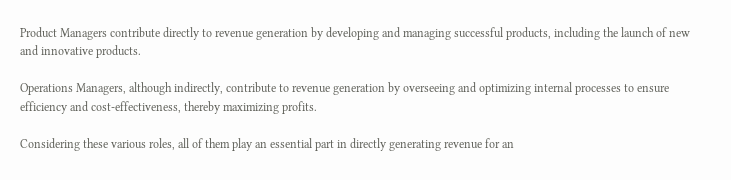Product Managers contribute directly to revenue generation by developing and managing successful products, including the launch of new and innovative products.

Operations Managers, although indirectly, contribute to revenue generation by overseeing and optimizing internal processes to ensure efficiency and cost-effectiveness, thereby maximizing profits.

Considering these various roles, all of them play an essential part in directly generating revenue for an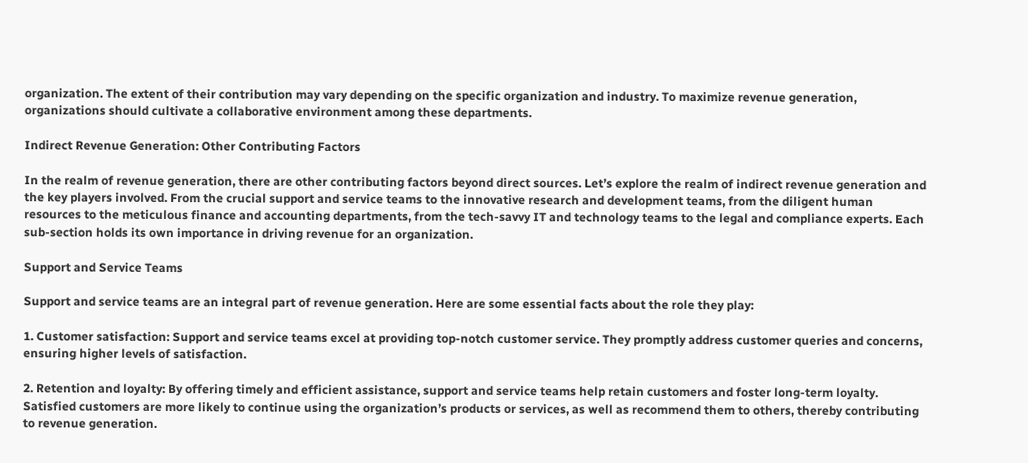organization. The extent of their contribution may vary depending on the specific organization and industry. To maximize revenue generation, organizations should cultivate a collaborative environment among these departments.

Indirect Revenue Generation: Other Contributing Factors

In the realm of revenue generation, there are other contributing factors beyond direct sources. Let’s explore the realm of indirect revenue generation and the key players involved. From the crucial support and service teams to the innovative research and development teams, from the diligent human resources to the meticulous finance and accounting departments, from the tech-savvy IT and technology teams to the legal and compliance experts. Each sub-section holds its own importance in driving revenue for an organization.

Support and Service Teams

Support and service teams are an integral part of revenue generation. Here are some essential facts about the role they play:

1. Customer satisfaction: Support and service teams excel at providing top-notch customer service. They promptly address customer queries and concerns, ensuring higher levels of satisfaction.

2. Retention and loyalty: By offering timely and efficient assistance, support and service teams help retain customers and foster long-term loyalty. Satisfied customers are more likely to continue using the organization’s products or services, as well as recommend them to others, thereby contributing to revenue generation.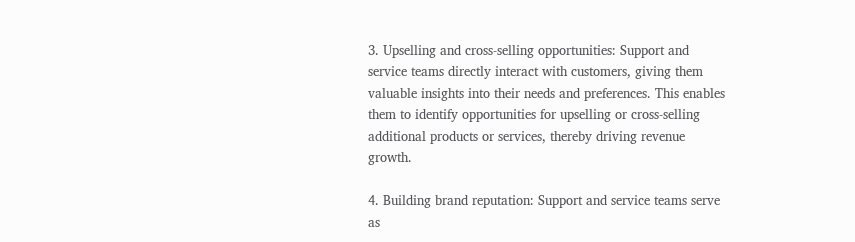3. Upselling and cross-selling opportunities: Support and service teams directly interact with customers, giving them valuable insights into their needs and preferences. This enables them to identify opportunities for upselling or cross-selling additional products or services, thereby driving revenue growth.

4. Building brand reputation: Support and service teams serve as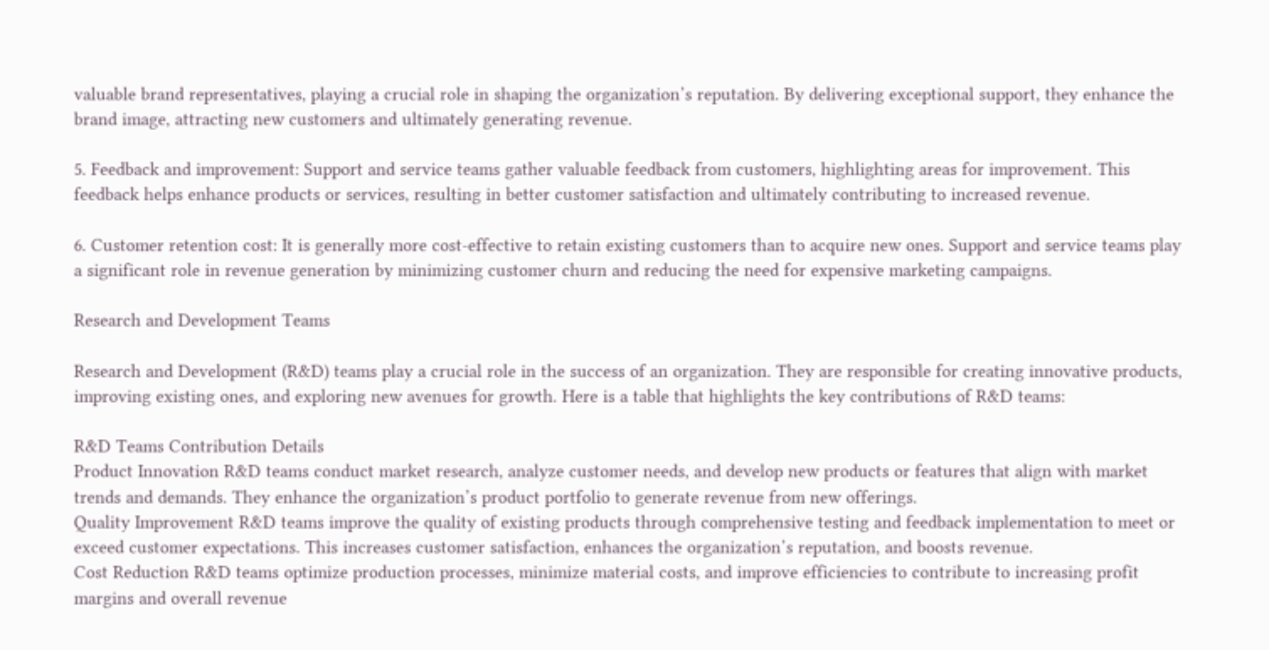valuable brand representatives, playing a crucial role in shaping the organization’s reputation. By delivering exceptional support, they enhance the brand image, attracting new customers and ultimately generating revenue.

5. Feedback and improvement: Support and service teams gather valuable feedback from customers, highlighting areas for improvement. This feedback helps enhance products or services, resulting in better customer satisfaction and ultimately contributing to increased revenue.

6. Customer retention cost: It is generally more cost-effective to retain existing customers than to acquire new ones. Support and service teams play a significant role in revenue generation by minimizing customer churn and reducing the need for expensive marketing campaigns.

Research and Development Teams

Research and Development (R&D) teams play a crucial role in the success of an organization. They are responsible for creating innovative products, improving existing ones, and exploring new avenues for growth. Here is a table that highlights the key contributions of R&D teams:

R&D Teams Contribution Details
Product Innovation R&D teams conduct market research, analyze customer needs, and develop new products or features that align with market trends and demands. They enhance the organization’s product portfolio to generate revenue from new offerings.
Quality Improvement R&D teams improve the quality of existing products through comprehensive testing and feedback implementation to meet or exceed customer expectations. This increases customer satisfaction, enhances the organization’s reputation, and boosts revenue.
Cost Reduction R&D teams optimize production processes, minimize material costs, and improve efficiencies to contribute to increasing profit margins and overall revenue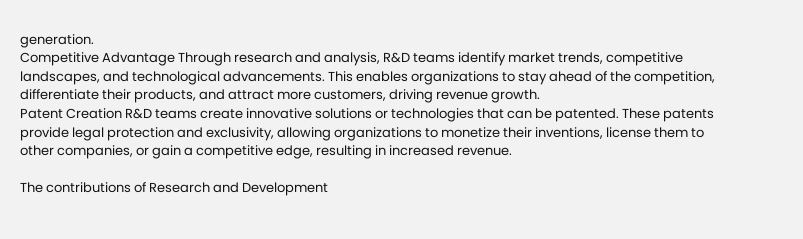generation.
Competitive Advantage Through research and analysis, R&D teams identify market trends, competitive landscapes, and technological advancements. This enables organizations to stay ahead of the competition, differentiate their products, and attract more customers, driving revenue growth.
Patent Creation R&D teams create innovative solutions or technologies that can be patented. These patents provide legal protection and exclusivity, allowing organizations to monetize their inventions, license them to other companies, or gain a competitive edge, resulting in increased revenue.

The contributions of Research and Development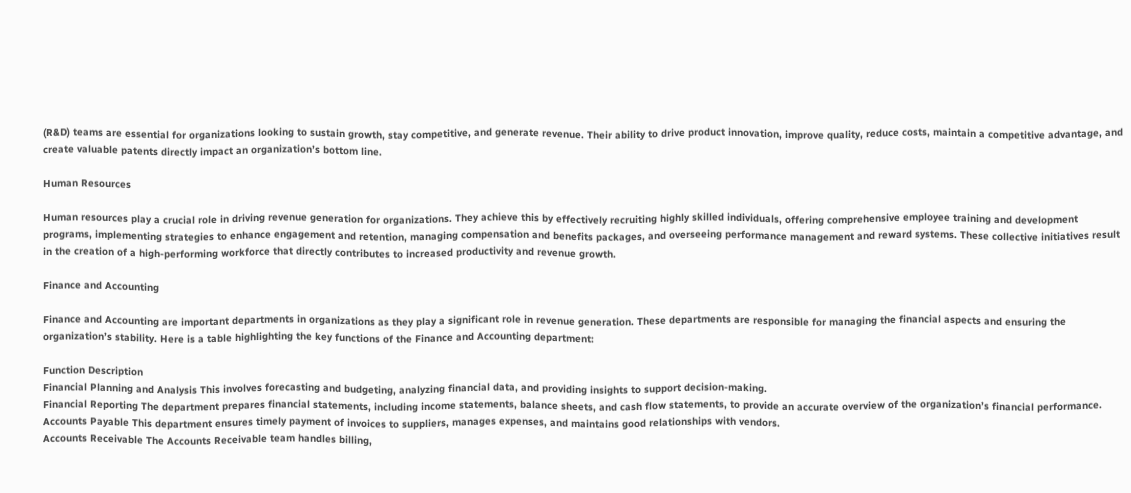(R&D) teams are essential for organizations looking to sustain growth, stay competitive, and generate revenue. Their ability to drive product innovation, improve quality, reduce costs, maintain a competitive advantage, and create valuable patents directly impact an organization’s bottom line.

Human Resources

Human resources play a crucial role in driving revenue generation for organizations. They achieve this by effectively recruiting highly skilled individuals, offering comprehensive employee training and development programs, implementing strategies to enhance engagement and retention, managing compensation and benefits packages, and overseeing performance management and reward systems. These collective initiatives result in the creation of a high-performing workforce that directly contributes to increased productivity and revenue growth.

Finance and Accounting

Finance and Accounting are important departments in organizations as they play a significant role in revenue generation. These departments are responsible for managing the financial aspects and ensuring the organization’s stability. Here is a table highlighting the key functions of the Finance and Accounting department:

Function Description
Financial Planning and Analysis This involves forecasting and budgeting, analyzing financial data, and providing insights to support decision-making.
Financial Reporting The department prepares financial statements, including income statements, balance sheets, and cash flow statements, to provide an accurate overview of the organization’s financial performance.
Accounts Payable This department ensures timely payment of invoices to suppliers, manages expenses, and maintains good relationships with vendors.
Accounts Receivable The Accounts Receivable team handles billing,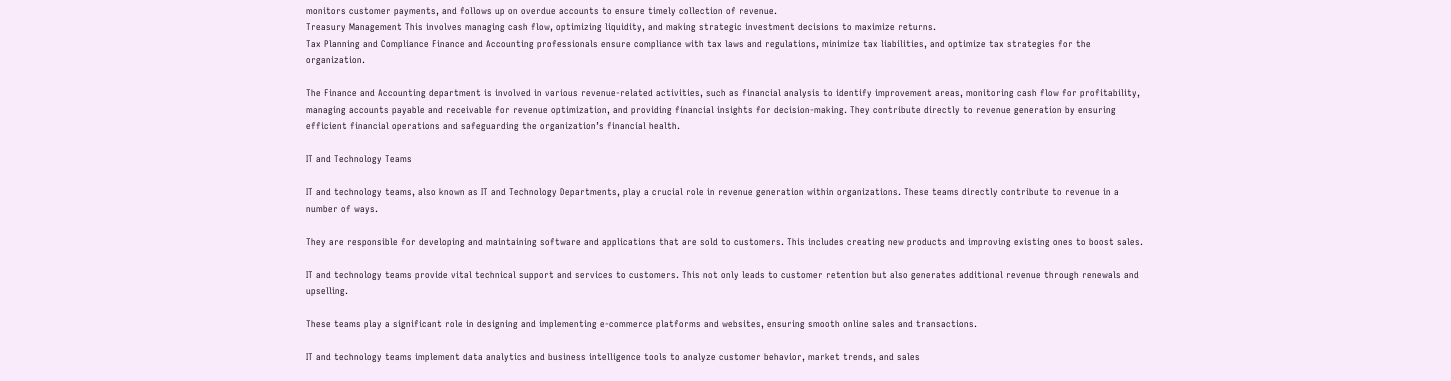monitors customer payments, and follows up on overdue accounts to ensure timely collection of revenue.
Treasury Management This involves managing cash flow, optimizing liquidity, and making strategic investment decisions to maximize returns.
Tax Planning and Compliance Finance and Accounting professionals ensure compliance with tax laws and regulations, minimize tax liabilities, and optimize tax strategies for the organization.

The Finance and Accounting department is involved in various revenue-related activities, such as financial analysis to identify improvement areas, monitoring cash flow for profitability, managing accounts payable and receivable for revenue optimization, and providing financial insights for decision-making. They contribute directly to revenue generation by ensuring efficient financial operations and safeguarding the organization’s financial health.

IT and Technology Teams

IT and technology teams, also known as IT and Technology Departments, play a crucial role in revenue generation within organizations. These teams directly contribute to revenue in a number of ways.

They are responsible for developing and maintaining software and applications that are sold to customers. This includes creating new products and improving existing ones to boost sales.

IT and technology teams provide vital technical support and services to customers. This not only leads to customer retention but also generates additional revenue through renewals and upselling.

These teams play a significant role in designing and implementing e-commerce platforms and websites, ensuring smooth online sales and transactions.

IT and technology teams implement data analytics and business intelligence tools to analyze customer behavior, market trends, and sales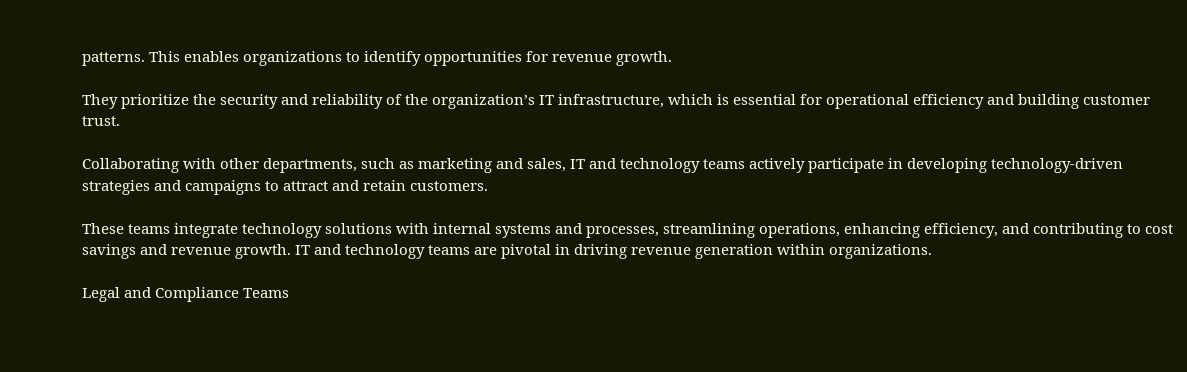patterns. This enables organizations to identify opportunities for revenue growth.

They prioritize the security and reliability of the organization’s IT infrastructure, which is essential for operational efficiency and building customer trust.

Collaborating with other departments, such as marketing and sales, IT and technology teams actively participate in developing technology-driven strategies and campaigns to attract and retain customers.

These teams integrate technology solutions with internal systems and processes, streamlining operations, enhancing efficiency, and contributing to cost savings and revenue growth. IT and technology teams are pivotal in driving revenue generation within organizations.

Legal and Compliance Teams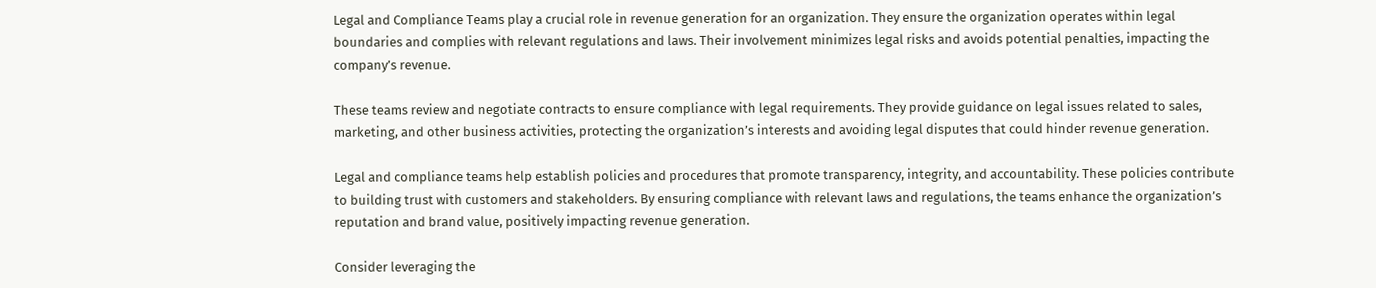Legal and Compliance Teams play a crucial role in revenue generation for an organization. They ensure the organization operates within legal boundaries and complies with relevant regulations and laws. Their involvement minimizes legal risks and avoids potential penalties, impacting the company’s revenue.

These teams review and negotiate contracts to ensure compliance with legal requirements. They provide guidance on legal issues related to sales, marketing, and other business activities, protecting the organization’s interests and avoiding legal disputes that could hinder revenue generation.

Legal and compliance teams help establish policies and procedures that promote transparency, integrity, and accountability. These policies contribute to building trust with customers and stakeholders. By ensuring compliance with relevant laws and regulations, the teams enhance the organization’s reputation and brand value, positively impacting revenue generation.

Consider leveraging the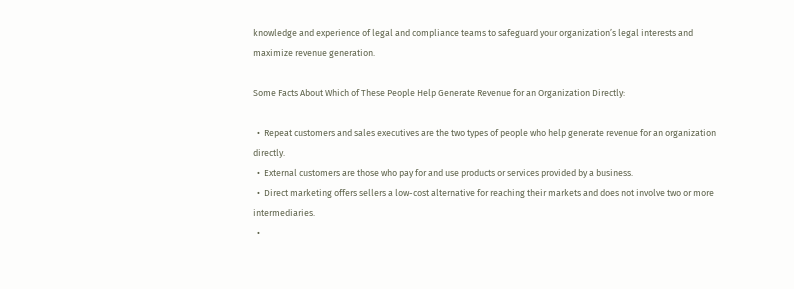knowledge and experience of legal and compliance teams to safeguard your organization’s legal interests and maximize revenue generation.

Some Facts About Which of These People Help Generate Revenue for an Organization Directly:

  •  Repeat customers and sales executives are the two types of people who help generate revenue for an organization directly.
  •  External customers are those who pay for and use products or services provided by a business.
  •  Direct marketing offers sellers a low-cost alternative for reaching their markets and does not involve two or more intermediaries.
  •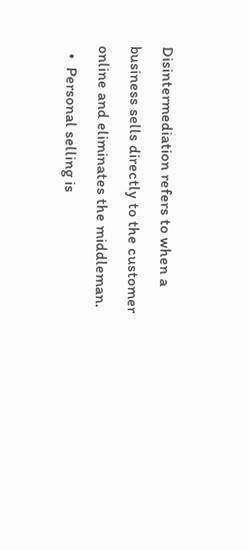Disintermediation refers to when a business sells directly to the customer online and eliminates the middleman.
  •  Personal selling is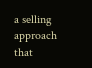a selling approach that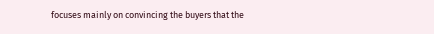focuses mainly on convincing the buyers that the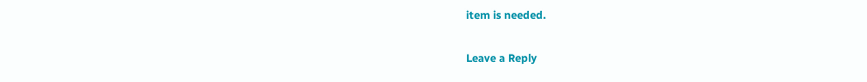item is needed.

Leave a Reply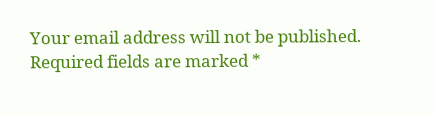Your email address will not be published. Required fields are marked *